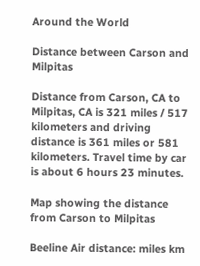Around the World

Distance between Carson and Milpitas

Distance from Carson, CA to Milpitas, CA is 321 miles / 517 kilometers and driving distance is 361 miles or 581 kilometers. Travel time by car is about 6 hours 23 minutes.

Map showing the distance from Carson to Milpitas

Beeline Air distance: miles km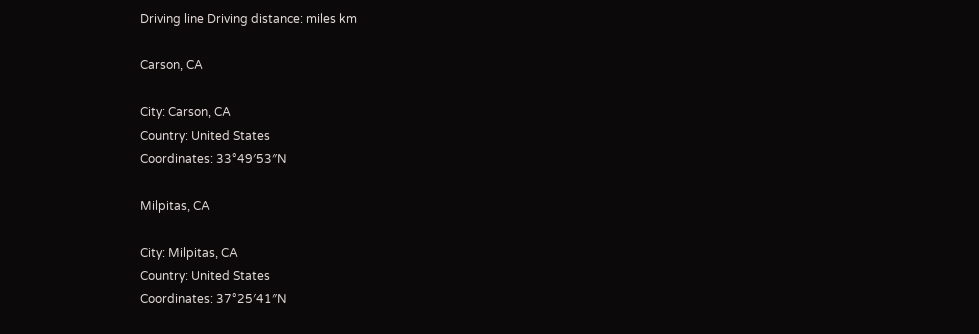Driving line Driving distance: miles km

Carson, CA

City: Carson, CA
Country: United States
Coordinates: 33°49′53″N

Milpitas, CA

City: Milpitas, CA
Country: United States
Coordinates: 37°25′41″N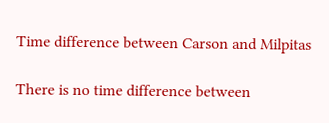Time difference between Carson and Milpitas

There is no time difference between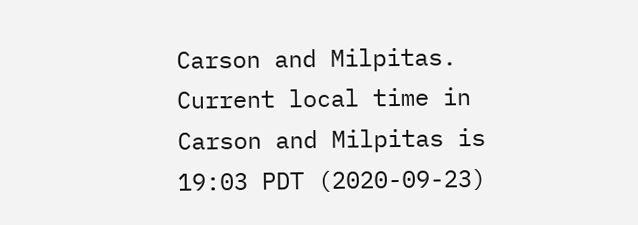Carson and Milpitas. Current local time in Carson and Milpitas is 19:03 PDT (2020-09-23)